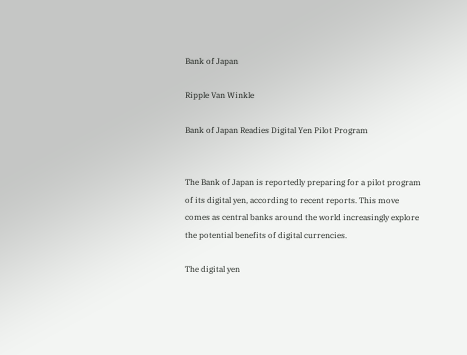Bank of Japan

Ripple Van Winkle

Bank of Japan Readies Digital Yen Pilot Program


The Bank of Japan is reportedly preparing for a pilot program of its digital yen, according to recent reports. This move comes as central banks around the world increasingly explore the potential benefits of digital currencies.

The digital yen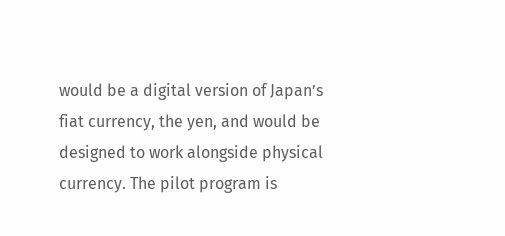would be a digital version of Japan’s fiat currency, the yen, and would be designed to work alongside physical currency. The pilot program is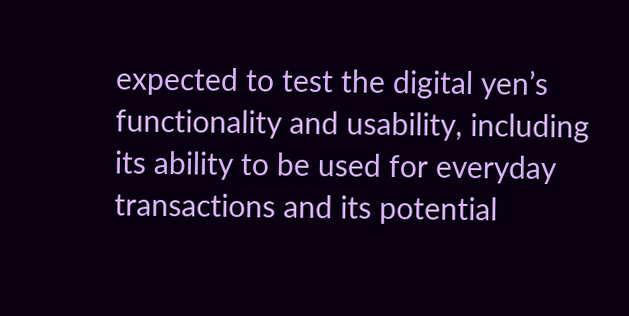expected to test the digital yen’s functionality and usability, including its ability to be used for everyday transactions and its potential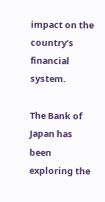impact on the country’s financial system.

The Bank of Japan has been exploring the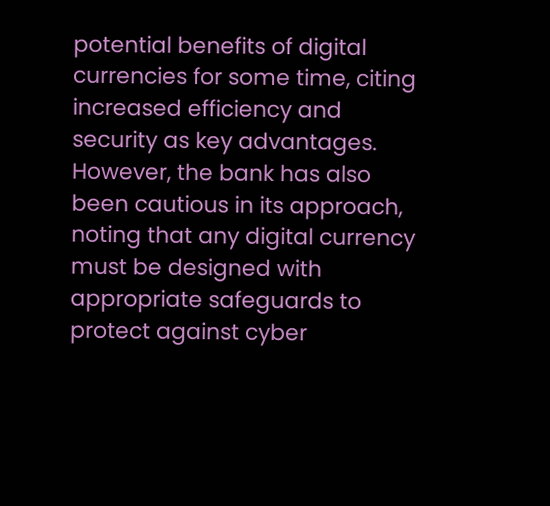potential benefits of digital currencies for some time, citing increased efficiency and security as key advantages. However, the bank has also been cautious in its approach, noting that any digital currency must be designed with appropriate safeguards to protect against cyber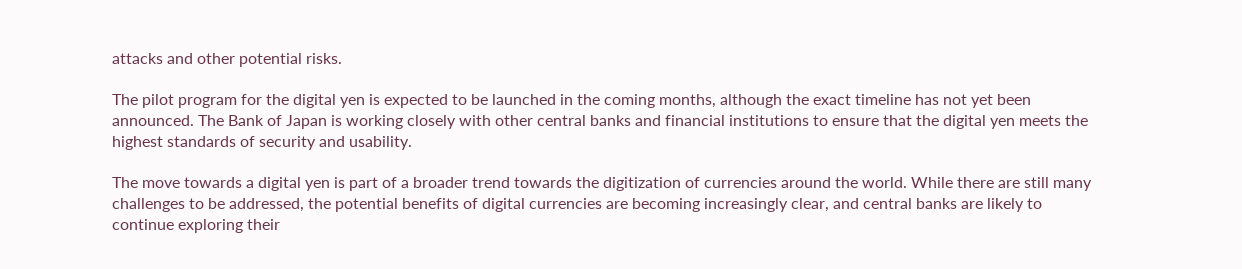attacks and other potential risks.

The pilot program for the digital yen is expected to be launched in the coming months, although the exact timeline has not yet been announced. The Bank of Japan is working closely with other central banks and financial institutions to ensure that the digital yen meets the highest standards of security and usability.

The move towards a digital yen is part of a broader trend towards the digitization of currencies around the world. While there are still many challenges to be addressed, the potential benefits of digital currencies are becoming increasingly clear, and central banks are likely to continue exploring their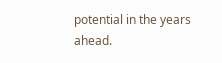potential in the years ahead.